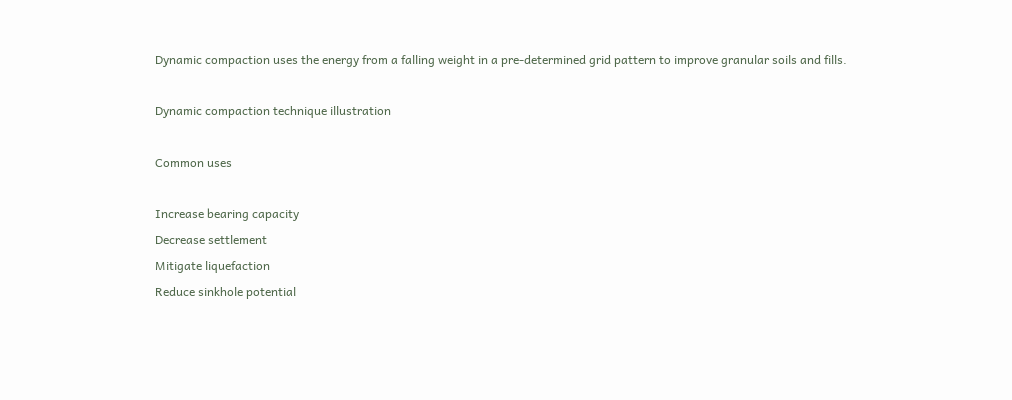Dynamic compaction uses the energy from a falling weight in a pre-determined grid pattern to improve granular soils and fills.

Dynamic compaction technique illustration

Common uses

Increase bearing capacity
Decrease settlement
Mitigate liquefaction
Reduce sinkhole potential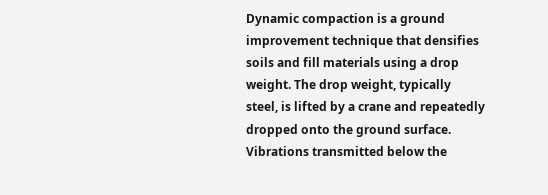Dynamic compaction is a ground improvement technique that densifies soils and fill materials using a drop weight. The drop weight, typically steel, is lifted by a crane and repeatedly dropped onto the ground surface. Vibrations transmitted below the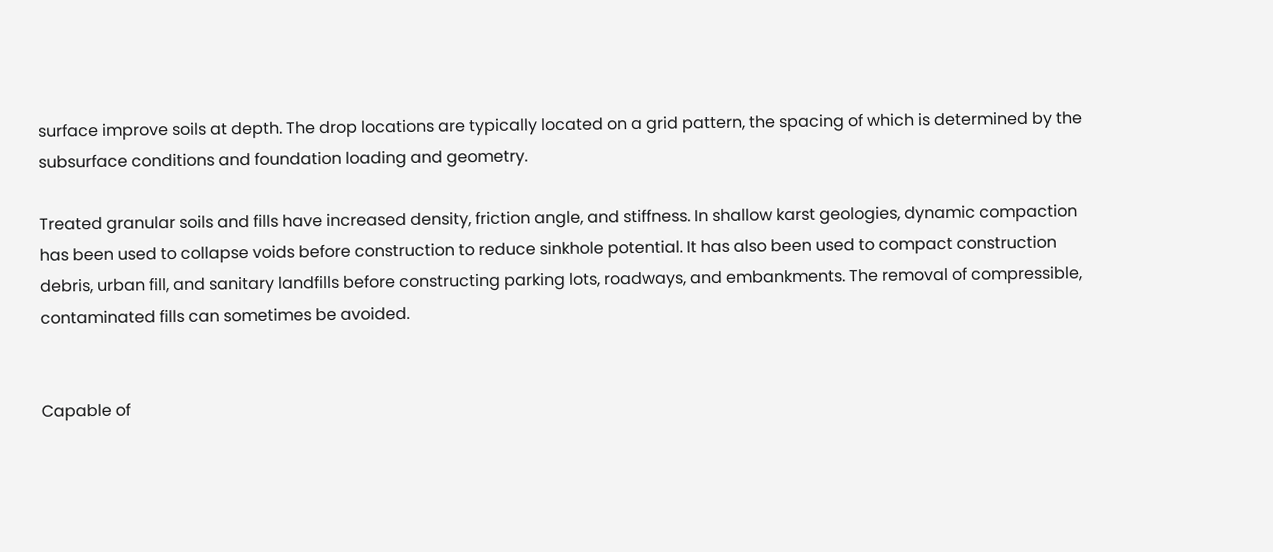surface improve soils at depth. The drop locations are typically located on a grid pattern, the spacing of which is determined by the subsurface conditions and foundation loading and geometry.

Treated granular soils and fills have increased density, friction angle, and stiffness. In shallow karst geologies, dynamic compaction has been used to collapse voids before construction to reduce sinkhole potential. It has also been used to compact construction debris, urban fill, and sanitary landfills before constructing parking lots, roadways, and embankments. The removal of compressible, contaminated fills can sometimes be avoided.


Capable of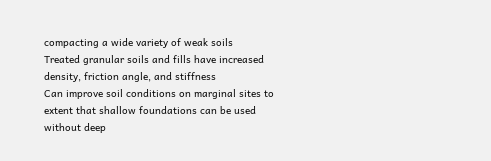compacting a wide variety of weak soils
Treated granular soils and fills have increased density, friction angle, and stiffness
Can improve soil conditions on marginal sites to extent that shallow foundations can be used without deep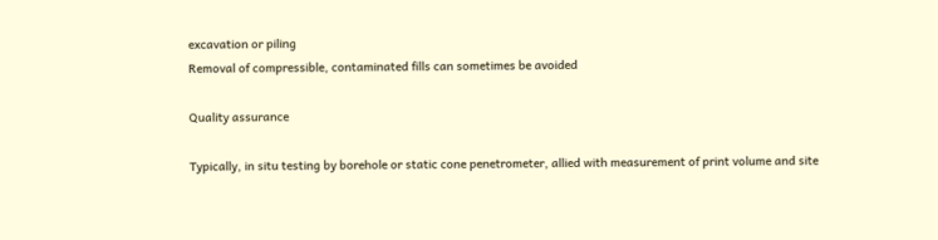excavation or piling
Removal of compressible, contaminated fills can sometimes be avoided

Quality assurance

Typically, in situ testing by borehole or static cone penetrometer, allied with measurement of print volume and site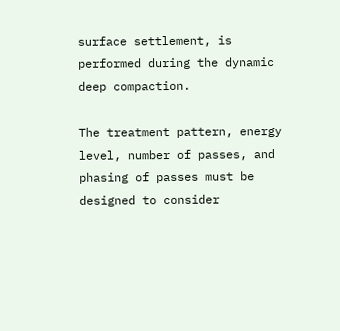surface settlement, is performed during the dynamic deep compaction.

The treatment pattern, energy level, number of passes, and phasing of passes must be designed to consider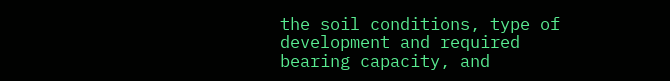the soil conditions, type of development and required bearing capacity, and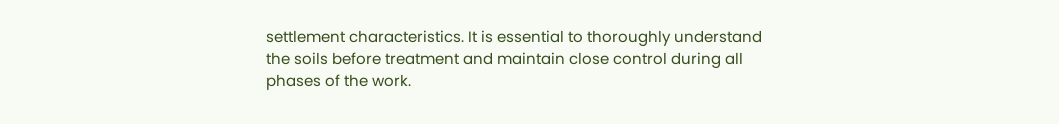settlement characteristics. It is essential to thoroughly understand the soils before treatment and maintain close control during all phases of the work.